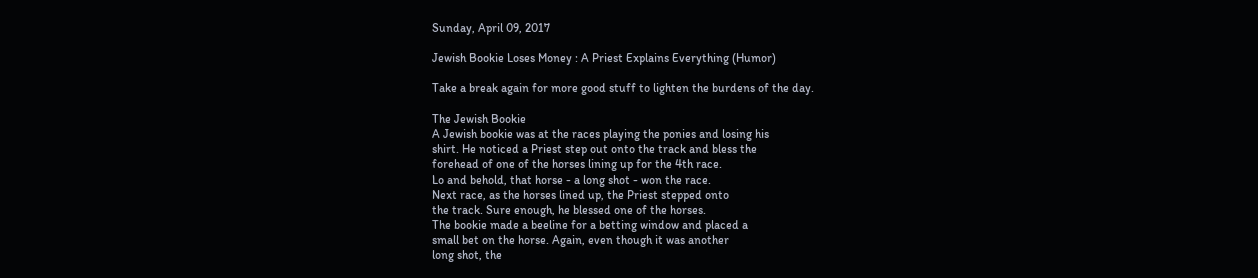Sunday, April 09, 2017

Jewish Bookie Loses Money : A Priest Explains Everything (Humor)

Take a break again for more good stuff to lighten the burdens of the day.

The Jewish Bookie
A Jewish bookie was at the races playing the ponies and losing his
shirt. He noticed a Priest step out onto the track and bless the
forehead of one of the horses lining up for the 4th race.
Lo and behold, that horse - a long shot - won the race.
Next race, as the horses lined up, the Priest stepped onto
the track. Sure enough, he blessed one of the horses.
The bookie made a beeline for a betting window and placed a
small bet on the horse. Again, even though it was another
long shot, the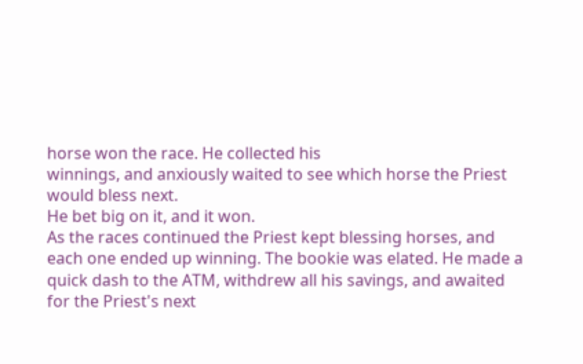horse won the race. He collected his
winnings, and anxiously waited to see which horse the Priest
would bless next.
He bet big on it, and it won.
As the races continued the Priest kept blessing horses, and
each one ended up winning. The bookie was elated. He made a
quick dash to the ATM, withdrew all his savings, and awaited
for the Priest's next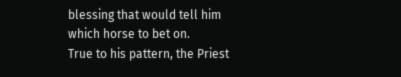blessing that would tell him which horse to bet on.
True to his pattern, the Priest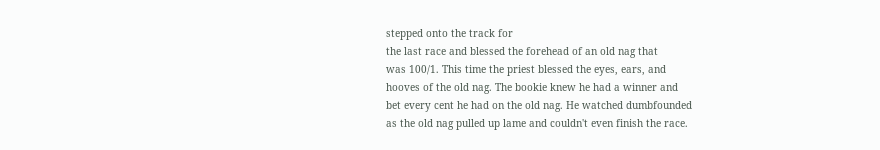stepped onto the track for
the last race and blessed the forehead of an old nag that
was 100/1. This time the priest blessed the eyes, ears, and
hooves of the old nag. The bookie knew he had a winner and
bet every cent he had on the old nag. He watched dumbfounded
as the old nag pulled up lame and couldn't even finish the race.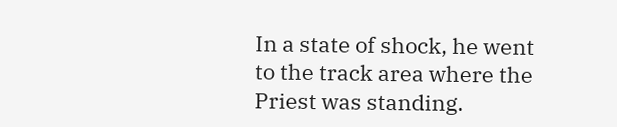In a state of shock, he went to the track area where the
Priest was standing.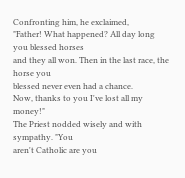Confronting him, he exclaimed,
"Father! What happened? All day long you blessed horses
and they all won. Then in the last race, the horse you
blessed never even had a chance.
Now, thanks to you I've lost all my money!"
The Priest nodded wisely and with sympathy. "You
aren't Catholic are you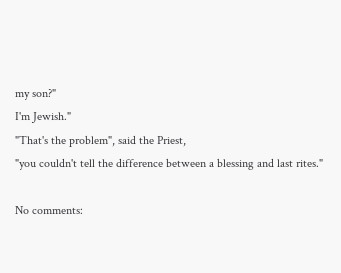my son?"
I'm Jewish."
"That's the problem", said the Priest,
"you couldn't tell the difference between a blessing and last rites."

No comments: